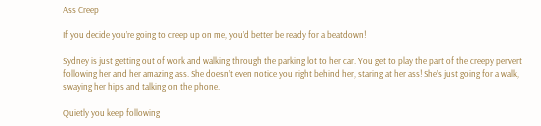Ass Creep

If you decide you’re going to creep up on me, you’d better be ready for a beatdown!

Sydney is just getting out of work and walking through the parking lot to her car. You get to play the part of the creepy pervert following her and her amazing ass. She doesn’t even notice you right behind her, staring at her ass! She’s just going for a walk, swaying her hips and talking on the phone.

Quietly you keep following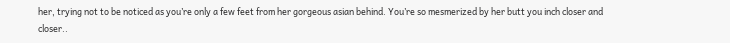her, trying not to be noticed as you’re only a few feet from her gorgeous asian behind. You’re so mesmerized by her butt you inch closer and closer..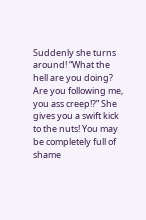Suddenly she turns around! “What the hell are you doing? Are you following me, you ass creep!?” She gives you a swift kick to the nuts! You may be completely full of shame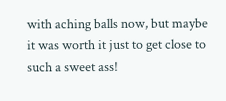with aching balls now, but maybe it was worth it just to get close to such a sweet ass!